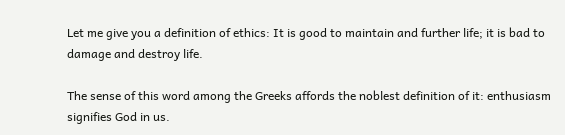Let me give you a definition of ethics: It is good to maintain and further life; it is bad to damage and destroy life.

The sense of this word among the Greeks affords the noblest definition of it: enthusiasm signifies God in us.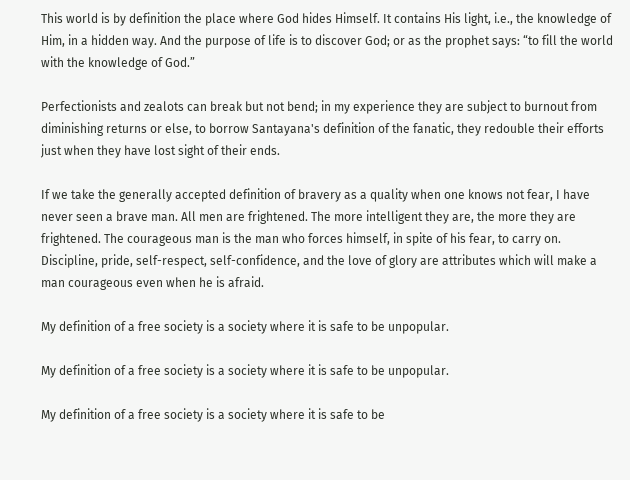This world is by definition the place where God hides Himself. It contains His light, i.e., the knowledge of Him, in a hidden way. And the purpose of life is to discover God; or as the prophet says: “to fill the world with the knowledge of God.”

Perfectionists and zealots can break but not bend; in my experience they are subject to burnout from diminishing returns or else, to borrow Santayana's definition of the fanatic, they redouble their efforts just when they have lost sight of their ends.

If we take the generally accepted definition of bravery as a quality when one knows not fear, I have never seen a brave man. All men are frightened. The more intelligent they are, the more they are frightened. The courageous man is the man who forces himself, in spite of his fear, to carry on. Discipline, pride, self-respect, self-confidence, and the love of glory are attributes which will make a man courageous even when he is afraid.

My definition of a free society is a society where it is safe to be unpopular.

My definition of a free society is a society where it is safe to be unpopular.

My definition of a free society is a society where it is safe to be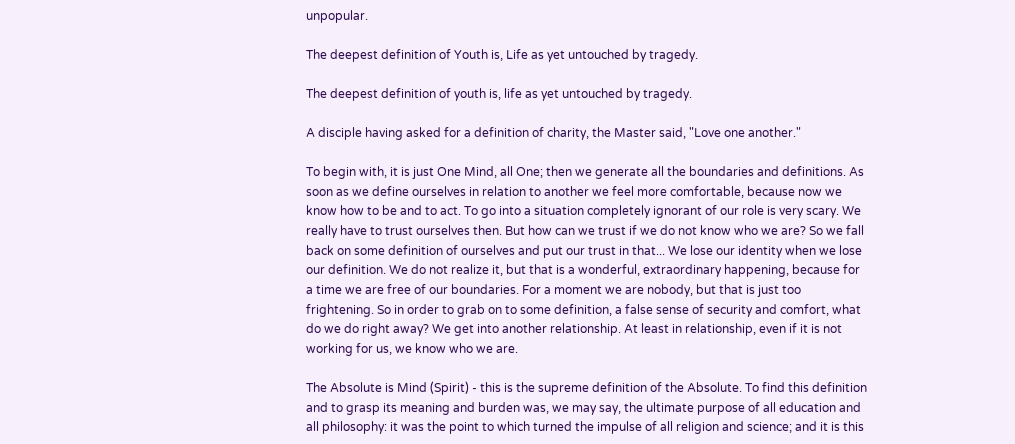unpopular.

The deepest definition of Youth is, Life as yet untouched by tragedy.

The deepest definition of youth is, life as yet untouched by tragedy.

A disciple having asked for a definition of charity, the Master said, "Love one another."

To begin with, it is just One Mind, all One; then we generate all the boundaries and definitions. As soon as we define ourselves in relation to another we feel more comfortable, because now we know how to be and to act. To go into a situation completely ignorant of our role is very scary. We really have to trust ourselves then. But how can we trust if we do not know who we are? So we fall back on some definition of ourselves and put our trust in that... We lose our identity when we lose our definition. We do not realize it, but that is a wonderful, extraordinary happening, because for a time we are free of our boundaries. For a moment we are nobody, but that is just too frightening. So in order to grab on to some definition, a false sense of security and comfort, what do we do right away? We get into another relationship. At least in relationship, even if it is not working for us, we know who we are.

The Absolute is Mind (Spirit) - this is the supreme definition of the Absolute. To find this definition and to grasp its meaning and burden was, we may say, the ultimate purpose of all education and all philosophy: it was the point to which turned the impulse of all religion and science; and it is this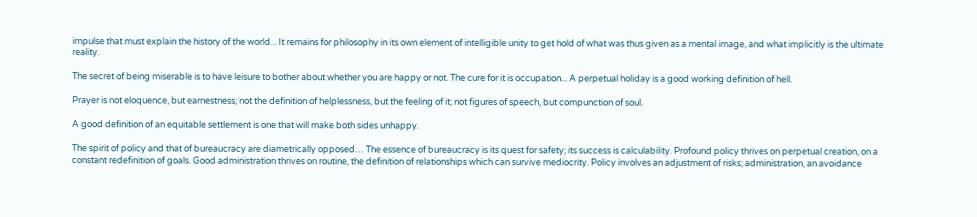impulse that must explain the history of the world... It remains for philosophy in its own element of intelligible unity to get hold of what was thus given as a mental image, and what implicitly is the ultimate reality.

The secret of being miserable is to have leisure to bother about whether you are happy or not. The cure for it is occupation... A perpetual holiday is a good working definition of hell.

Prayer is not eloquence, but earnestness; not the definition of helplessness, but the feeling of it; not figures of speech, but compunction of soul.

A good definition of an equitable settlement is one that will make both sides unhappy.

The spirit of policy and that of bureaucracy are diametrically opposed… The essence of bureaucracy is its quest for safety; its success is calculability. Profound policy thrives on perpetual creation, on a constant redefinition of goals. Good administration thrives on routine, the definition of relationships which can survive mediocrity. Policy involves an adjustment of risks; administration, an avoidance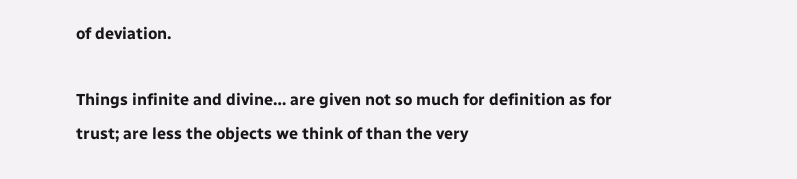of deviation.

Things infinite and divine… are given not so much for definition as for trust; are less the objects we think of than the very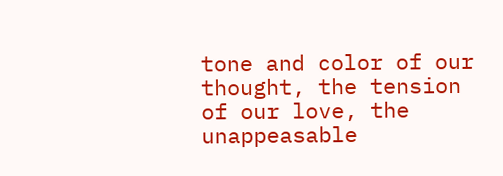tone and color of our thought, the tension of our love, the unappeasable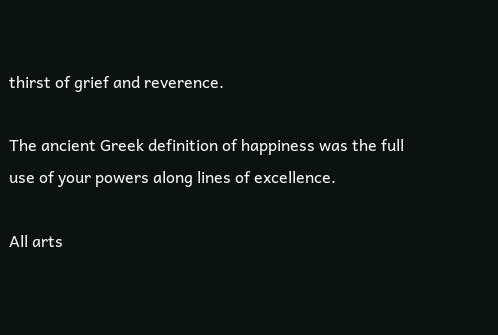thirst of grief and reverence.

The ancient Greek definition of happiness was the full use of your powers along lines of excellence.

All arts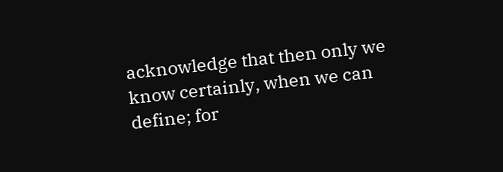acknowledge that then only we know certainly, when we can define; for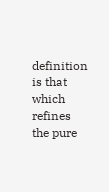definition is that which refines the pure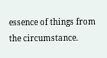essence of things from the circumstance.